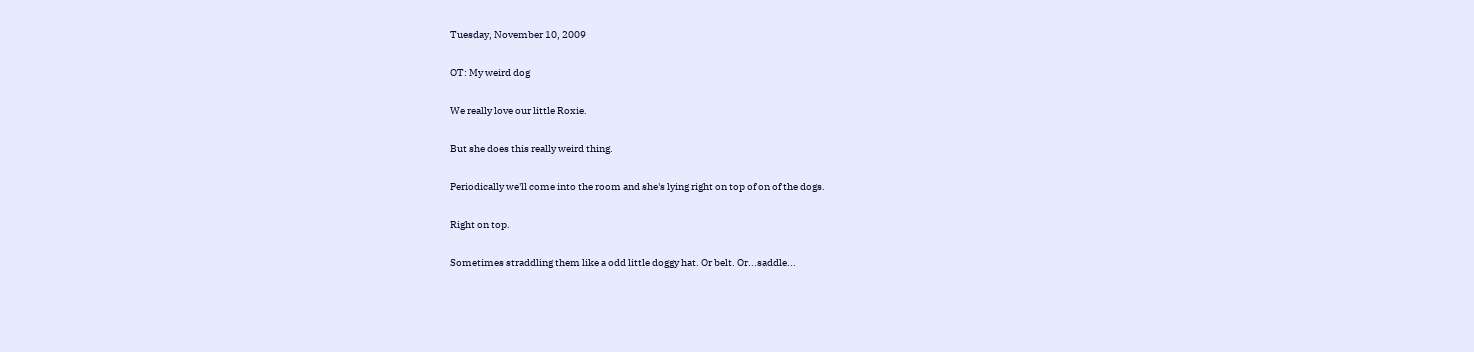Tuesday, November 10, 2009

OT: My weird dog

We really love our little Roxie.

But she does this really weird thing.

Periodically we'll come into the room and she's lying right on top of on of the dogs.

Right on top.

Sometimes straddling them like a odd little doggy hat. Or belt. Or...saddle...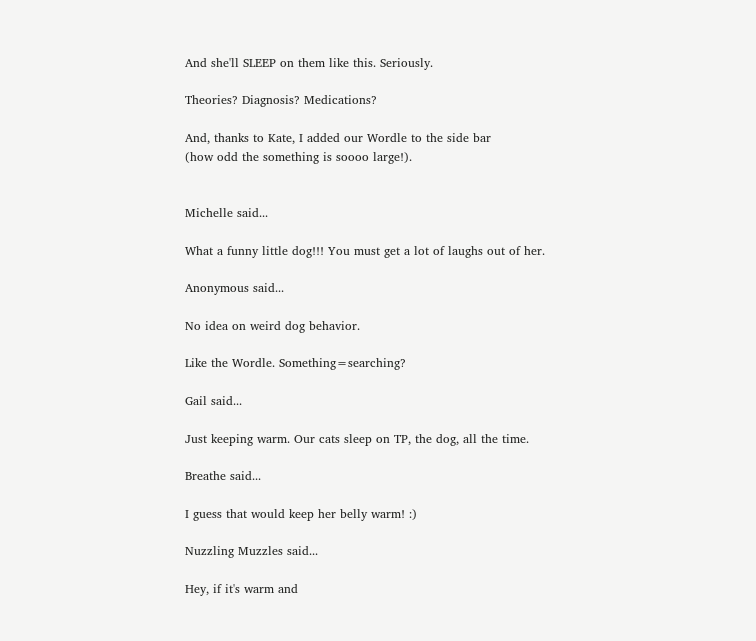And she'll SLEEP on them like this. Seriously.

Theories? Diagnosis? Medications?

And, thanks to Kate, I added our Wordle to the side bar
(how odd the something is soooo large!).


Michelle said...

What a funny little dog!!! You must get a lot of laughs out of her.

Anonymous said...

No idea on weird dog behavior.

Like the Wordle. Something=searching?

Gail said...

Just keeping warm. Our cats sleep on TP, the dog, all the time.

Breathe said...

I guess that would keep her belly warm! :)

Nuzzling Muzzles said...

Hey, if it's warm and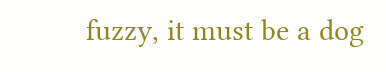fuzzy, it must be a dog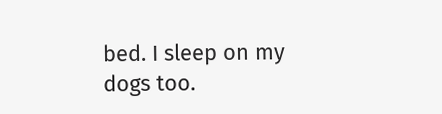bed. I sleep on my dogs too.